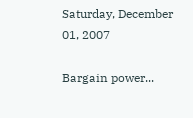Saturday, December 01, 2007

Bargain power...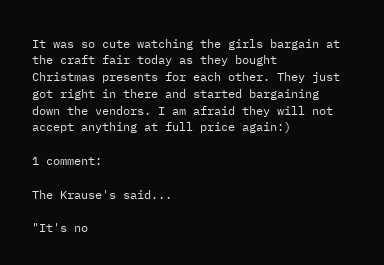It was so cute watching the girls bargain at the craft fair today as they bought Christmas presents for each other. They just got right in there and started bargaining down the vendors. I am afraid they will not accept anything at full price again:)

1 comment:

The Krause's said...

"It's no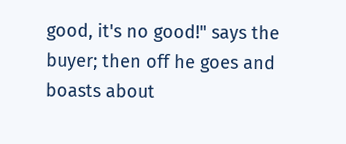good, it's no good!" says the buyer; then off he goes and boasts about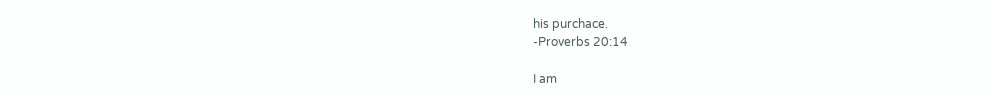his purchace.
-Proverbs 20:14

I am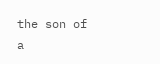the son of a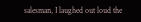salesman, I laughed out loud the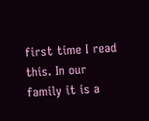first time I read this. In our family it is a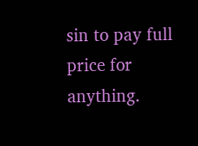sin to pay full price for anything.